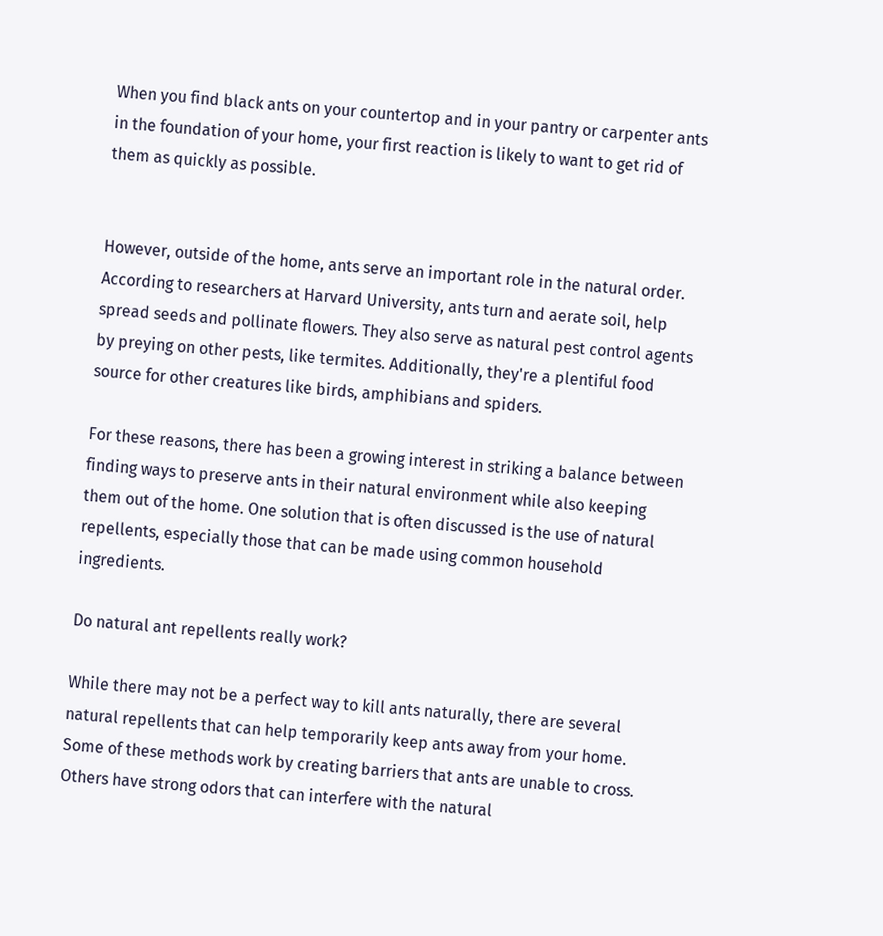When you find black ants on your countertop and in your pantry or carpenter ants in the foundation of your home, your first reaction is likely to want to get rid of them as quickly as possible.


However, outside of the home, ants serve an important role in the natural order. According to researchers at Harvard University, ants turn and aerate soil, help spread seeds and pollinate flowers. They also serve as natural pest control agents by preying on other pests, like termites. Additionally, they're a plentiful food source for other creatures like birds, amphibians and spiders.

For these reasons, there has been a growing interest in striking a balance between finding ways to preserve ants in their natural environment while also keeping them out of the home. One solution that is often discussed is the use of natural repellents, especially those that can be made using common household ingredients.

Do natural ant repellents really work?

While there may not be a perfect way to kill ants naturally, there are several natural repellents that can help temporarily keep ants away from your home. Some of these methods work by creating barriers that ants are unable to cross. Others have strong odors that can interfere with the natural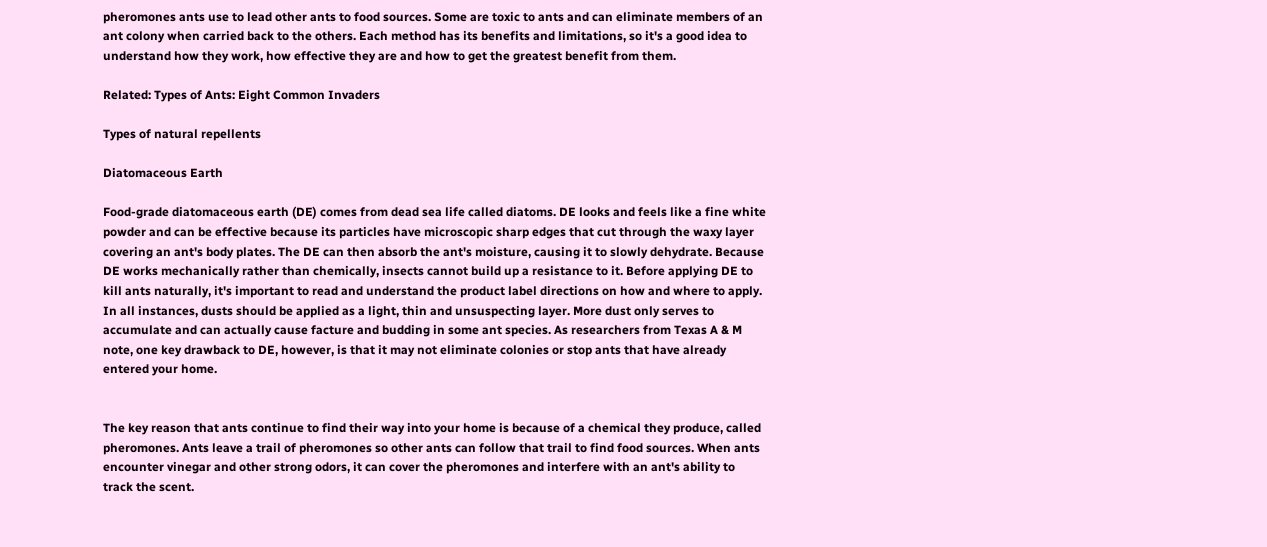pheromones ants use to lead other ants to food sources. Some are toxic to ants and can eliminate members of an ant colony when carried back to the others. Each method has its benefits and limitations, so it's a good idea to understand how they work, how effective they are and how to get the greatest benefit from them.

Related: Types of Ants: Eight Common Invaders

Types of natural repellents

Diatomaceous Earth

Food-grade diatomaceous earth (DE) comes from dead sea life called diatoms. DE looks and feels like a fine white powder and can be effective because its particles have microscopic sharp edges that cut through the waxy layer covering an ant's body plates. The DE can then absorb the ant's moisture, causing it to slowly dehydrate. Because DE works mechanically rather than chemically, insects cannot build up a resistance to it. Before applying DE to kill ants naturally, it's important to read and understand the product label directions on how and where to apply. In all instances, dusts should be applied as a light, thin and unsuspecting layer. More dust only serves to accumulate and can actually cause facture and budding in some ant species. As researchers from Texas A & M note, one key drawback to DE, however, is that it may not eliminate colonies or stop ants that have already entered your home.


The key reason that ants continue to find their way into your home is because of a chemical they produce, called pheromones. Ants leave a trail of pheromones so other ants can follow that trail to find food sources. When ants encounter vinegar and other strong odors, it can cover the pheromones and interfere with an ant's ability to track the scent.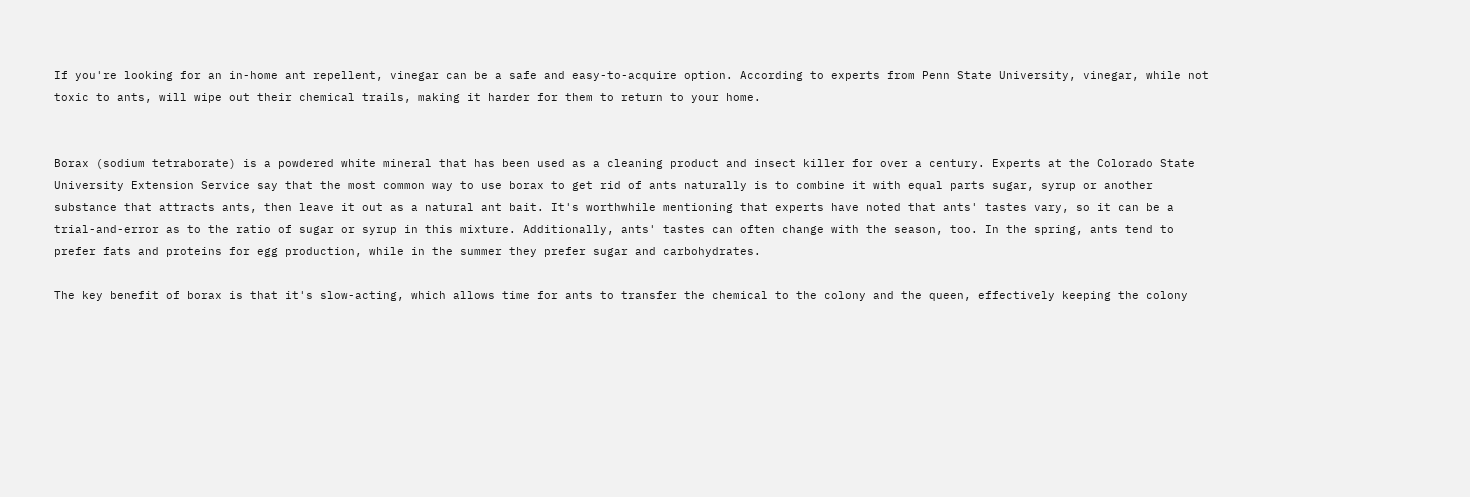If you're looking for an in-home ant repellent, vinegar can be a safe and easy-to-acquire option. According to experts from Penn State University, vinegar, while not toxic to ants, will wipe out their chemical trails, making it harder for them to return to your home.


Borax (sodium tetraborate) is a powdered white mineral that has been used as a cleaning product and insect killer for over a century. Experts at the Colorado State University Extension Service say that the most common way to use borax to get rid of ants naturally is to combine it with equal parts sugar, syrup or another substance that attracts ants, then leave it out as a natural ant bait. It's worthwhile mentioning that experts have noted that ants' tastes vary, so it can be a trial-and-error as to the ratio of sugar or syrup in this mixture. Additionally, ants' tastes can often change with the season, too. In the spring, ants tend to prefer fats and proteins for egg production, while in the summer they prefer sugar and carbohydrates.

The key benefit of borax is that it's slow-acting, which allows time for ants to transfer the chemical to the colony and the queen, effectively keeping the colony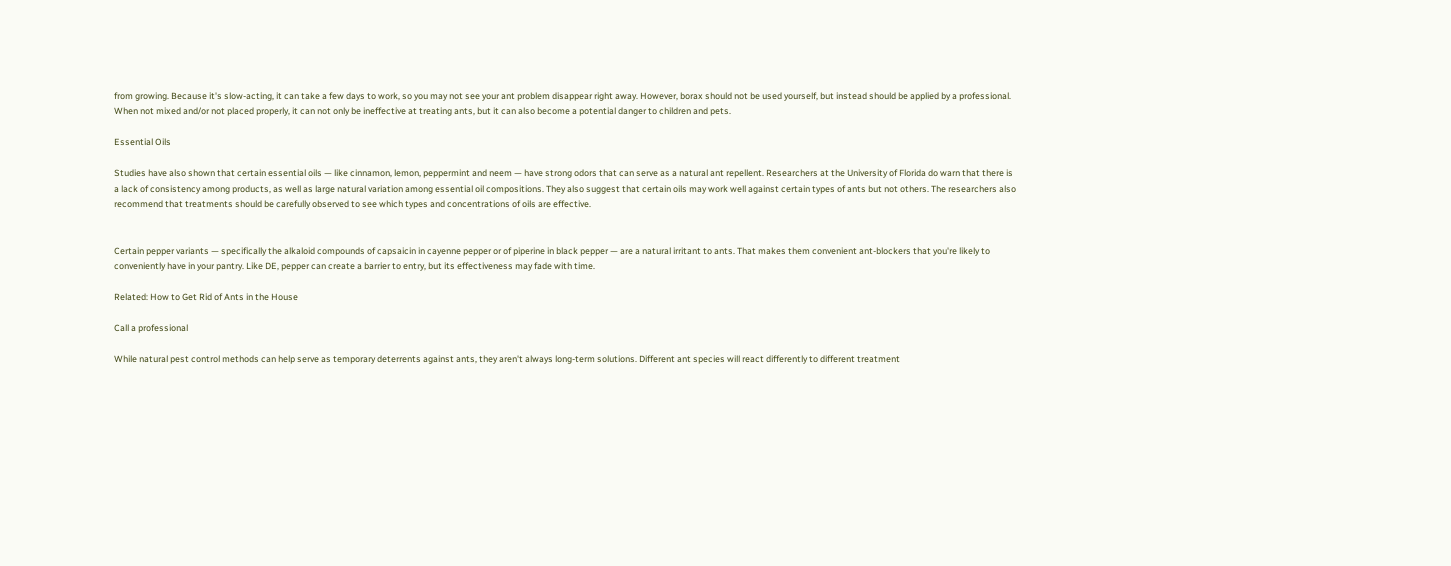from growing. Because it's slow-acting, it can take a few days to work, so you may not see your ant problem disappear right away. However, borax should not be used yourself, but instead should be applied by a professional. When not mixed and/or not placed properly, it can not only be ineffective at treating ants, but it can also become a potential danger to children and pets.

Essential Oils

Studies have also shown that certain essential oils — like cinnamon, lemon, peppermint and neem — have strong odors that can serve as a natural ant repellent. Researchers at the University of Florida do warn that there is a lack of consistency among products, as well as large natural variation among essential oil compositions. They also suggest that certain oils may work well against certain types of ants but not others. The researchers also recommend that treatments should be carefully observed to see which types and concentrations of oils are effective.


Certain pepper variants — specifically the alkaloid compounds of capsaicin in cayenne pepper or of piperine in black pepper — are a natural irritant to ants. That makes them convenient ant-blockers that you're likely to conveniently have in your pantry. Like DE, pepper can create a barrier to entry, but its effectiveness may fade with time.

Related: How to Get Rid of Ants in the House

Call a professional

While natural pest control methods can help serve as temporary deterrents against ants, they aren't always long-term solutions. Different ant species will react differently to different treatment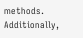methods. Additionally,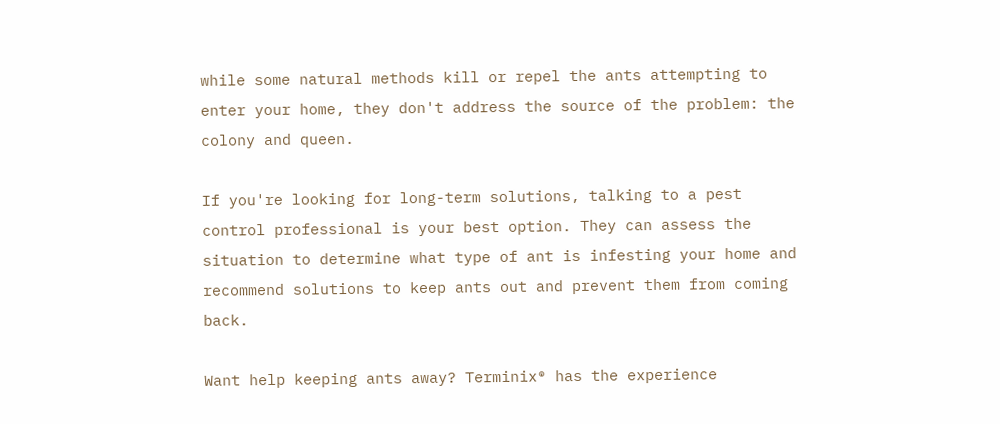while some natural methods kill or repel the ants attempting to enter your home, they don't address the source of the problem: the colony and queen.

If you're looking for long-term solutions, talking to a pest control professional is your best option. They can assess the situation to determine what type of ant is infesting your home and recommend solutions to keep ants out and prevent them from coming back.

Want help keeping ants away? Terminix® has the experience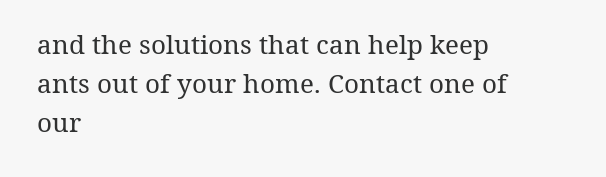and the solutions that can help keep ants out of your home. Contact one of our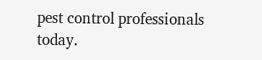pest control professionals today.